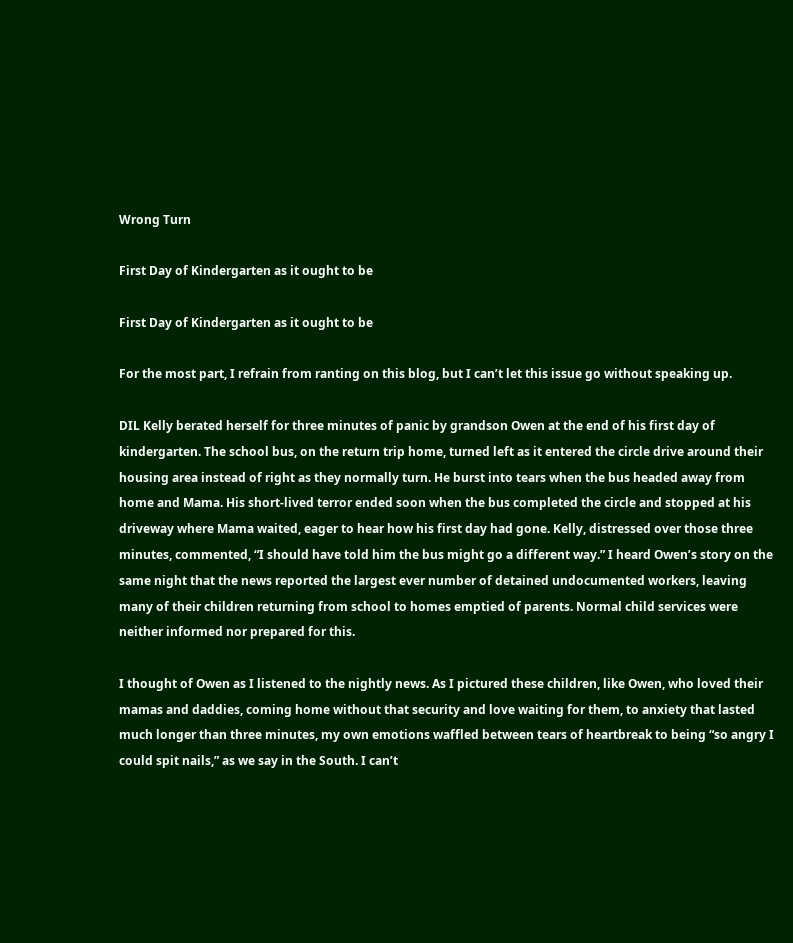Wrong Turn

First Day of Kindergarten as it ought to be

First Day of Kindergarten as it ought to be

For the most part, I refrain from ranting on this blog, but I can’t let this issue go without speaking up.

DIL Kelly berated herself for three minutes of panic by grandson Owen at the end of his first day of kindergarten. The school bus, on the return trip home, turned left as it entered the circle drive around their housing area instead of right as they normally turn. He burst into tears when the bus headed away from home and Mama. His short-lived terror ended soon when the bus completed the circle and stopped at his driveway where Mama waited, eager to hear how his first day had gone. Kelly, distressed over those three minutes, commented, “I should have told him the bus might go a different way.” I heard Owen’s story on the same night that the news reported the largest ever number of detained undocumented workers, leaving many of their children returning from school to homes emptied of parents. Normal child services were neither informed nor prepared for this.

I thought of Owen as I listened to the nightly news. As I pictured these children, like Owen, who loved their mamas and daddies, coming home without that security and love waiting for them, to anxiety that lasted much longer than three minutes, my own emotions waffled between tears of heartbreak to being “so angry I could spit nails,” as we say in the South. I can’t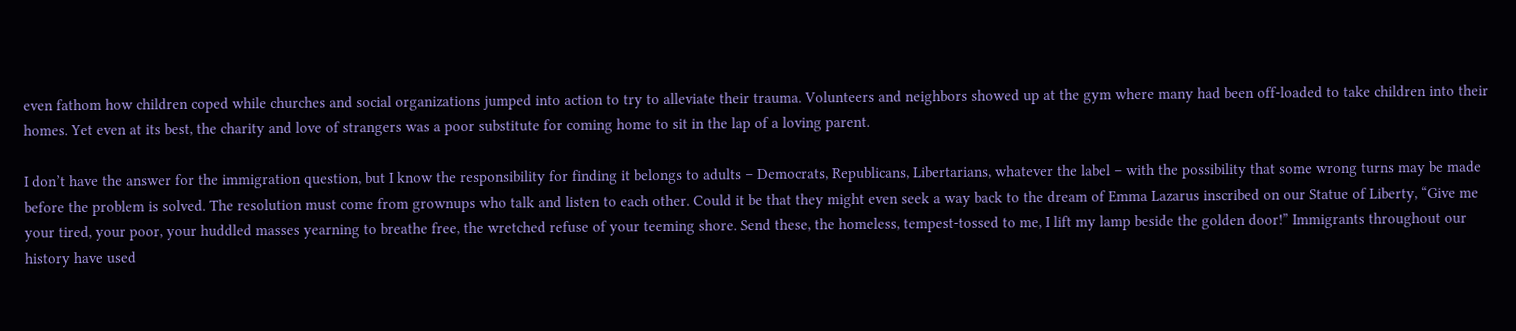even fathom how children coped while churches and social organizations jumped into action to try to alleviate their trauma. Volunteers and neighbors showed up at the gym where many had been off-loaded to take children into their homes. Yet even at its best, the charity and love of strangers was a poor substitute for coming home to sit in the lap of a loving parent.

I don’t have the answer for the immigration question, but I know the responsibility for finding it belongs to adults – Democrats, Republicans, Libertarians, whatever the label – with the possibility that some wrong turns may be made before the problem is solved. The resolution must come from grownups who talk and listen to each other. Could it be that they might even seek a way back to the dream of Emma Lazarus inscribed on our Statue of Liberty, “Give me your tired, your poor, your huddled masses yearning to breathe free, the wretched refuse of your teeming shore. Send these, the homeless, tempest-tossed to me, I lift my lamp beside the golden door!” Immigrants throughout our history have used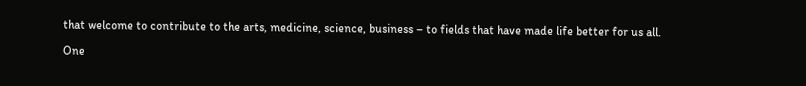that welcome to contribute to the arts, medicine, science, business – to fields that have made life better for us all.

One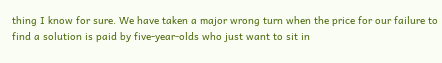thing I know for sure. We have taken a major wrong turn when the price for our failure to find a solution is paid by five-year-olds who just want to sit in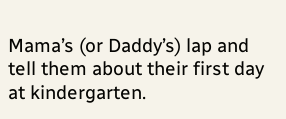Mama’s (or Daddy’s) lap and tell them about their first day at kindergarten.